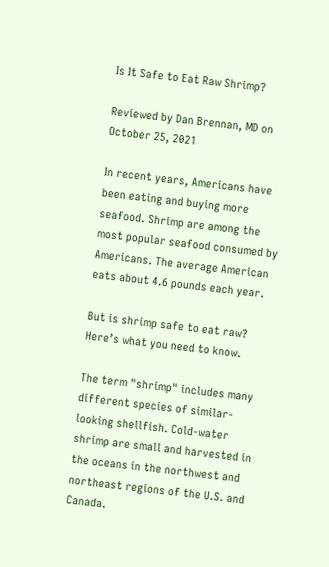Is It Safe to Eat Raw Shrimp?

Reviewed by Dan Brennan, MD on October 25, 2021

In recent years, Americans have been eating and buying more seafood. Shrimp are among the most popular seafood consumed by Americans. The average American eats about 4.6 pounds each year.

But is shrimp safe to eat raw? Here’s what you need to know.

The term "shrimp" includes many different species of similar-looking shellfish. Cold-water shrimp are small and harvested in the oceans in the northwest and northeast regions of the U.S. and Canada.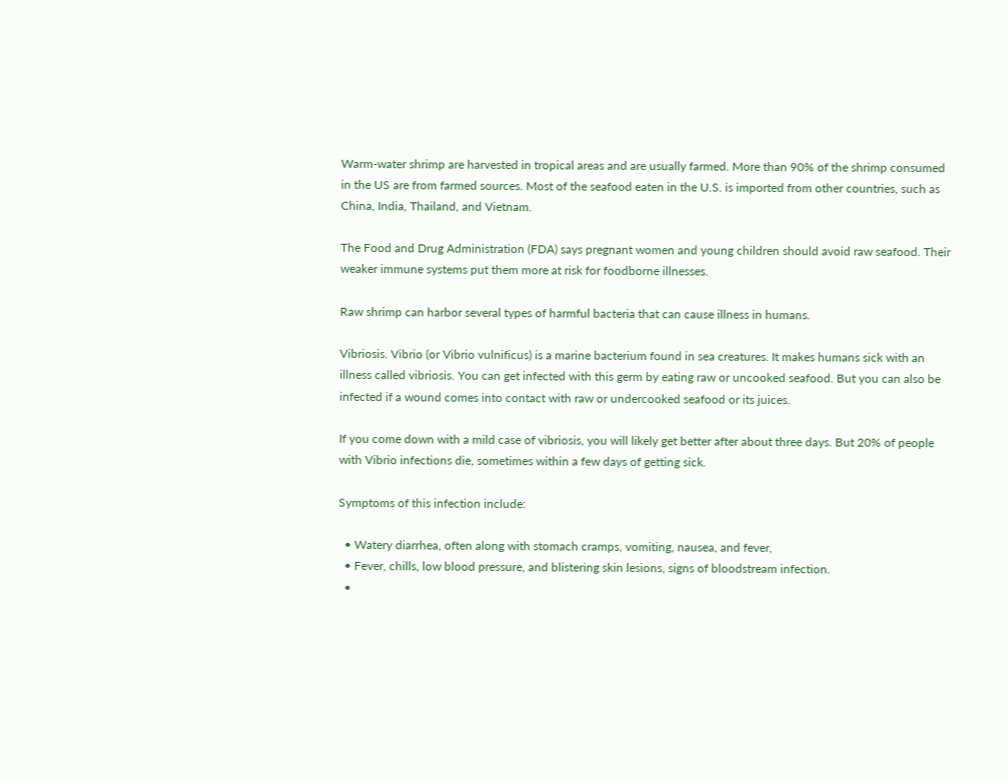Warm-water shrimp are harvested in tropical areas and are usually farmed. More than 90% of the shrimp consumed in the US are from farmed sources. Most of the seafood eaten in the U.S. is imported from other countries, such as China, India, Thailand, and Vietnam.

The Food and Drug Administration (FDA) says pregnant women and young children should avoid raw seafood. Their weaker immune systems put them more at risk for foodborne illnesses.

Raw shrimp can harbor several types of harmful bacteria that can cause illness in humans.

Vibriosis. Vibrio (or Vibrio vulnificus) is a marine bacterium found in sea creatures. It makes humans sick with an illness called vibriosis. You can get infected with this germ by eating raw or uncooked seafood. But you can also be infected if a wound comes into contact with raw or undercooked seafood or its juices.

If you come down with a mild case of vibriosis, you will likely get better after about three days. But 20% of people with Vibrio infections die, sometimes within a few days of getting sick.

Symptoms of this infection include:

  • Watery diarrhea, often along with stomach cramps, vomiting, nausea, and fever,
  • Fever, chills, low blood pressure, and blistering skin lesions, signs of bloodstream infection.
  •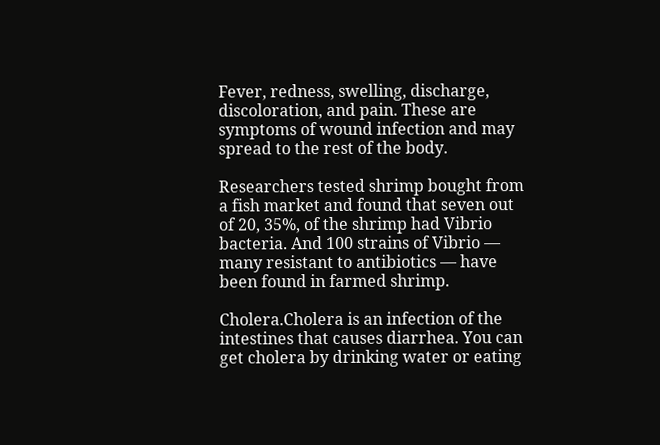Fever, redness, swelling, discharge, discoloration, and pain. These are symptoms of wound infection and may spread to the rest of the body.

Researchers tested shrimp bought from a fish market and found that seven out of 20, 35%, of the shrimp had Vibrio bacteria. And 100 strains of Vibrio — many resistant to antibiotics — have been found in farmed shrimp.

Cholera.Cholera is an infection of the intestines that causes diarrhea. You can get cholera by drinking water or eating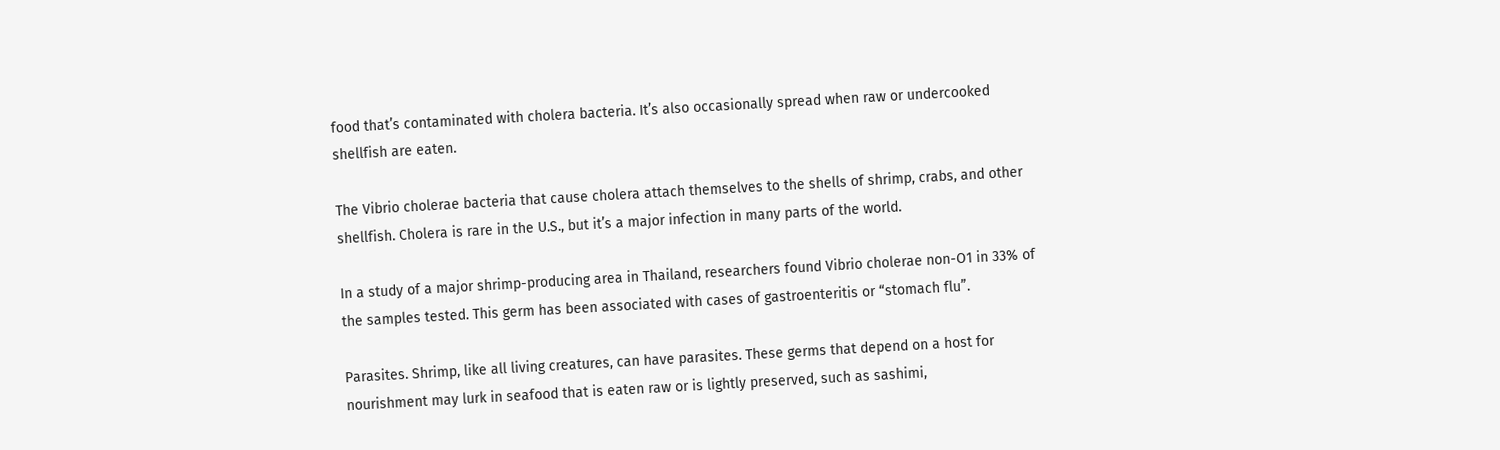food that’s contaminated with cholera bacteria. It’s also occasionally spread when raw or undercooked shellfish are eaten.

The Vibrio cholerae bacteria that cause cholera attach themselves to the shells of shrimp, crabs, and other shellfish. Cholera is rare in the U.S., but it’s a major infection in many parts of the world.

In a study of a major shrimp-producing area in Thailand, researchers found Vibrio cholerae non-O1 in 33% of the samples tested. This germ has been associated with cases of gastroenteritis or “stomach flu”.

Parasites. Shrimp, like all living creatures, can have parasites. These germs that depend on a host for nourishment may lurk in seafood that is eaten raw or is lightly preserved, such as sashimi,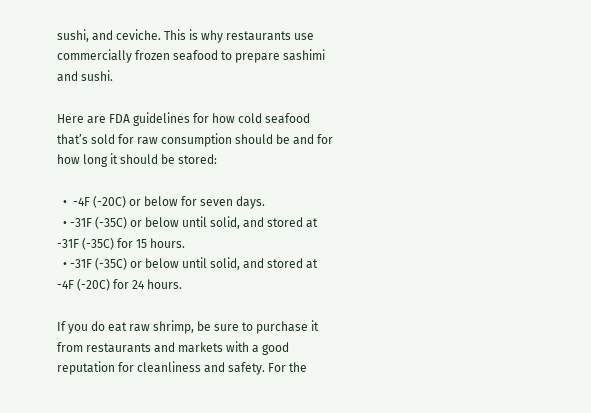sushi, and ceviche. This is why restaurants use commercially frozen seafood to prepare sashimi and sushi.

Here are FDA guidelines for how cold seafood that’s sold for raw consumption should be and for how long it should be stored:

  •  -4F (-20C) or below for seven days.
  • -31F (-35C) or below until solid, and stored at -31F (-35C) for 15 hours.
  • -31F (-35C) or below until solid, and stored at  -4F (-20C) for 24 hours.

If you do eat raw shrimp, be sure to purchase it from restaurants and markets with a good reputation for cleanliness and safety. For the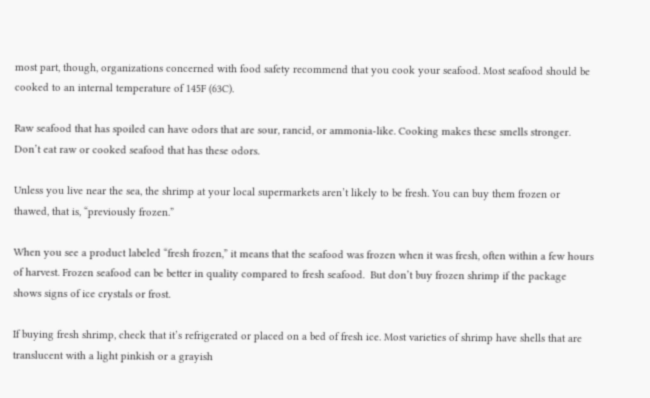most part, though, organizations concerned with food safety recommend that you cook your seafood. Most seafood should be cooked to an internal temperature of 145F (63C).

Raw seafood that has spoiled can have odors that are sour, rancid, or ammonia-like. Cooking makes these smells stronger. Don’t eat raw or cooked seafood that has these odors.

Unless you live near the sea, the shrimp at your local supermarkets aren’t likely to be fresh. You can buy them frozen or thawed, that is, “previously frozen.”

When you see a product labeled “fresh frozen,” it means that the seafood was frozen when it was fresh, often within a few hours of harvest. Frozen seafood can be better in quality compared to fresh seafood.  But don’t buy frozen shrimp if the package shows signs of ice crystals or frost.

If buying fresh shrimp, check that it’s refrigerated or placed on a bed of fresh ice. Most varieties of shrimp have shells that are translucent with a light pinkish or a grayish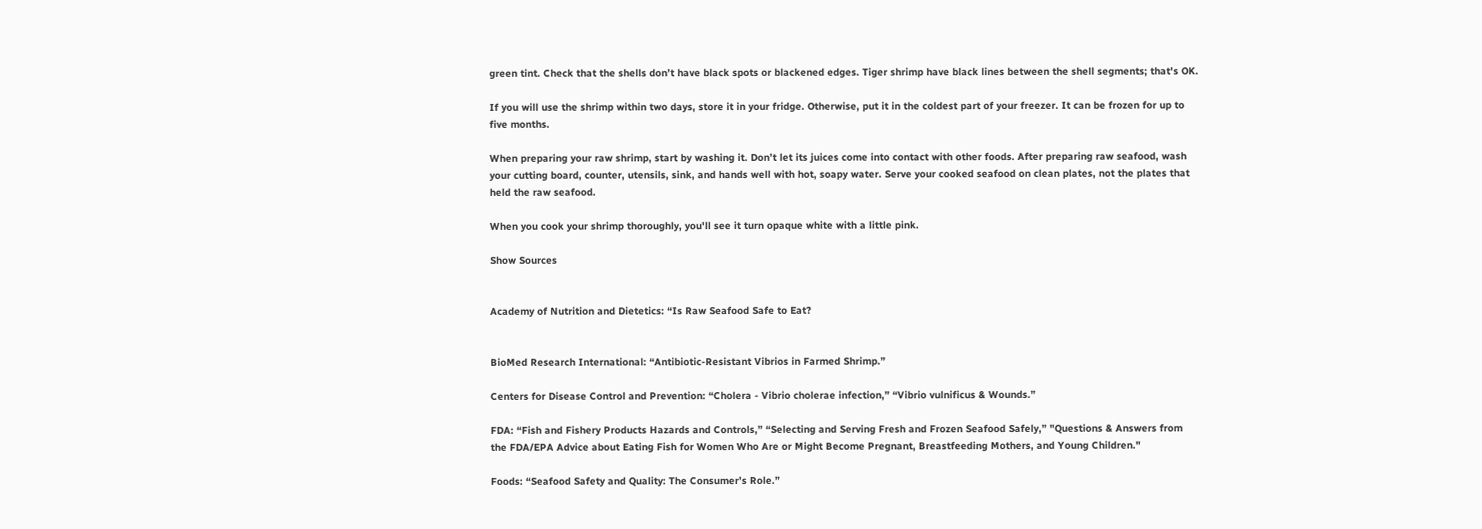green tint. Check that the shells don’t have black spots or blackened edges. Tiger shrimp have black lines between the shell segments; that's OK.

If you will use the shrimp within two days, store it in your fridge. Otherwise, put it in the coldest part of your freezer. It can be frozen for up to five months.

When preparing your raw shrimp, start by washing it. Don’t let its juices come into contact with other foods. After preparing raw seafood, wash your cutting board, counter, utensils, sink, and hands well with hot, soapy water. Serve your cooked seafood on clean plates, not the plates that held the raw seafood.

When you cook your shrimp thoroughly, you'll see it turn opaque white with a little pink.

Show Sources


Academy of Nutrition and Dietetics: “Is Raw Seafood Safe to Eat?


BioMed Research International: “Antibiotic-Resistant Vibrios in Farmed Shrimp.”

Centers for Disease Control and Prevention: “Cholera - Vibrio cholerae infection,” “Vibrio vulnificus & Wounds.”

FDA: “Fish and Fishery Products Hazards and Controls,” “Selecting and Serving Fresh and Frozen Seafood Safely,” "Questions & Answers from the FDA/EPA Advice about Eating Fish for Women Who Are or Might Become Pregnant, Breastfeeding Mothers, and Young Children."

Foods: “Seafood Safety and Quality: The Consumer’s Role.”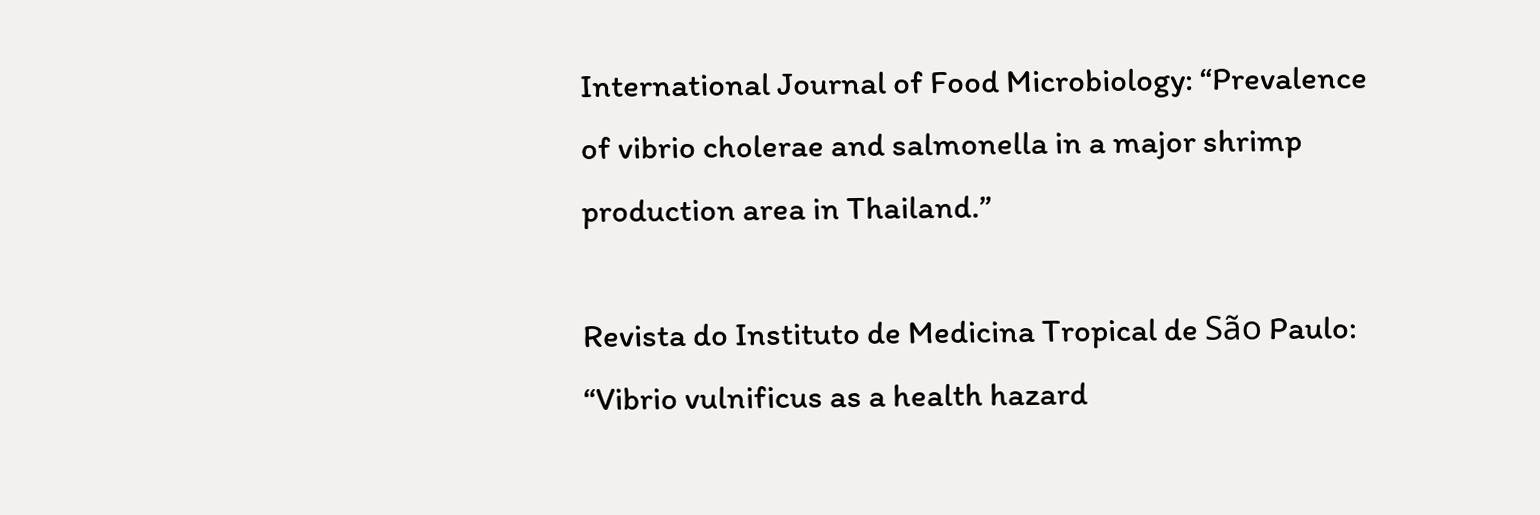International Journal of Food Microbiology: “Prevalence of vibrio cholerae and salmonella in a major shrimp production area in Thailand.”

Revista do Instituto de Medicina Tropical de São Paulo: “Vibrio vulnificus as a health hazard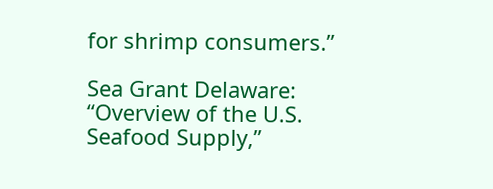for shrimp consumers.”

Sea Grant Delaware: “Overview of the U.S. Seafood Supply,”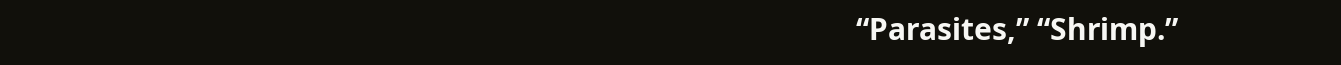“Parasites,” “Shrimp.”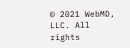© 2021 WebMD, LLC. All rights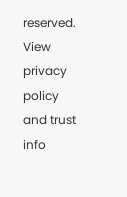reserved. View privacy policy and trust info